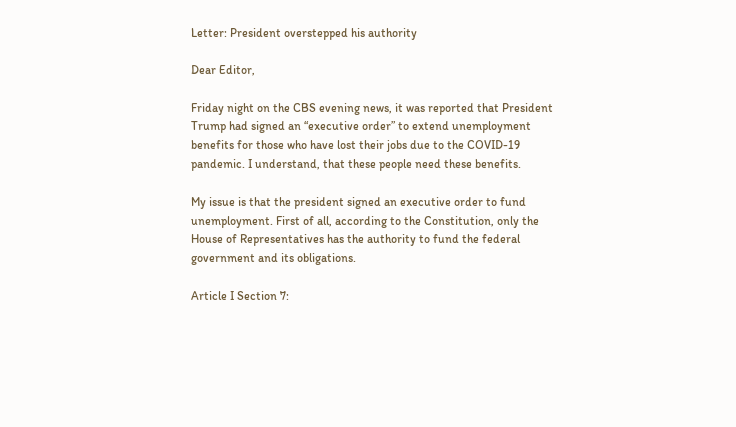Letter: President overstepped his authority

Dear Editor,

Friday night on the CBS evening news, it was reported that President Trump had signed an “executive order” to extend unemployment benefits for those who have lost their jobs due to the COVID-19 pandemic. I understand, that these people need these benefits.

My issue is that the president signed an executive order to fund unemployment. First of all, according to the Constitution, only the House of Representatives has the authority to fund the federal government and its obligations.

Article I Section 7: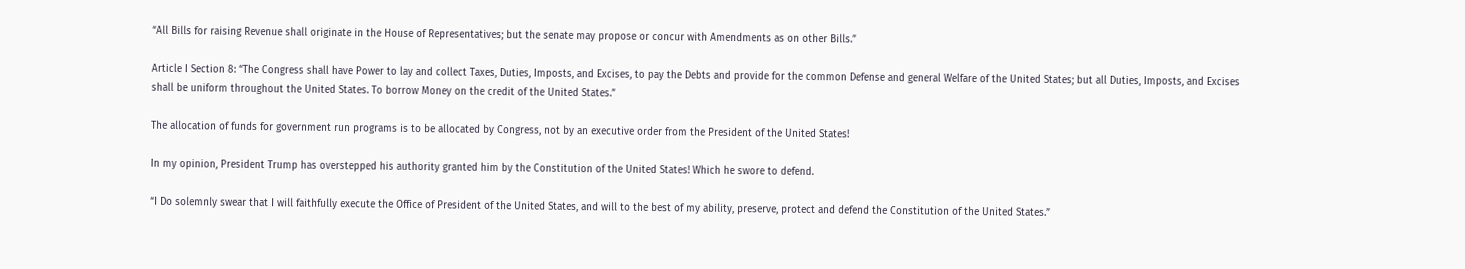“All Bills for raising Revenue shall originate in the House of Representatives; but the senate may propose or concur with Amendments as on other Bills.”

Article I Section 8: “The Congress shall have Power to lay and collect Taxes, Duties, Imposts, and Excises, to pay the Debts and provide for the common Defense and general Welfare of the United States; but all Duties, Imposts, and Excises shall be uniform throughout the United States. To borrow Money on the credit of the United States.”

The allocation of funds for government run programs is to be allocated by Congress, not by an executive order from the President of the United States!

In my opinion, President Trump has overstepped his authority granted him by the Constitution of the United States! Which he swore to defend.

“I Do solemnly swear that I will faithfully execute the Office of President of the United States, and will to the best of my ability, preserve, protect and defend the Constitution of the United States.”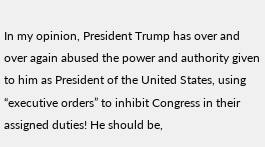In my opinion, President Trump has over and over again abused the power and authority given to him as President of the United States, using “executive orders” to inhibit Congress in their assigned duties! He should be,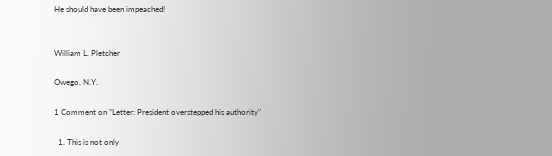He should have been impeached!


William L. Pletcher

Owego, N.Y.

1 Comment on "Letter: President overstepped his authority"

  1. This is not only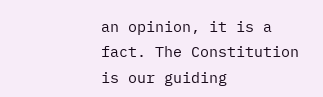an opinion, it is a fact. The Constitution is our guiding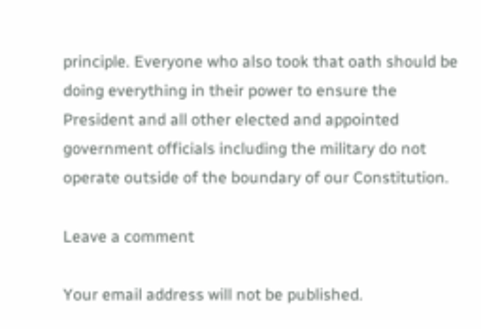principle. Everyone who also took that oath should be doing everything in their power to ensure the President and all other elected and appointed government officials including the military do not operate outside of the boundary of our Constitution.

Leave a comment

Your email address will not be published.